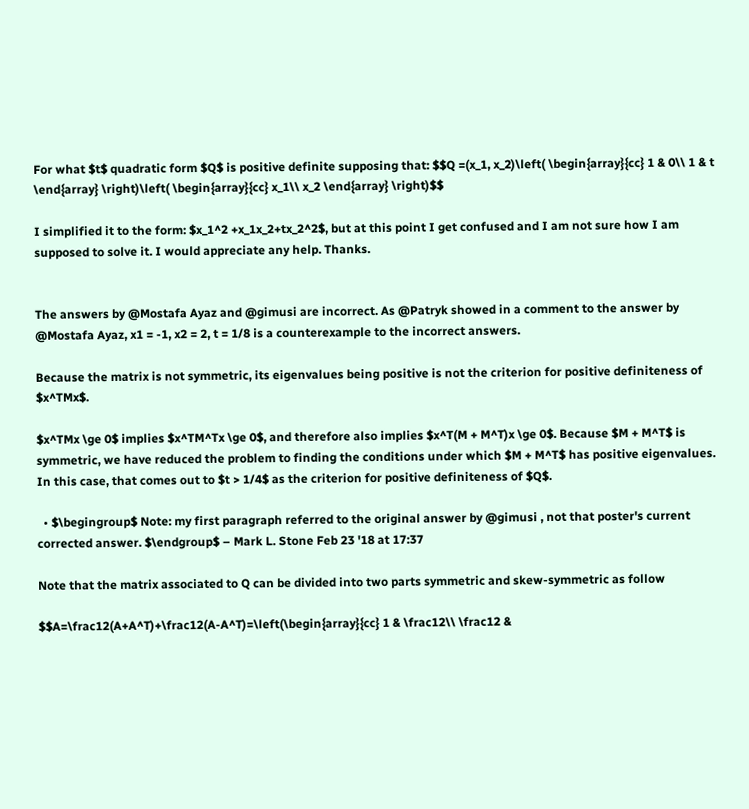For what $t$ quadratic form $Q$ is positive definite supposing that: $$Q =(x_1, x_2)\left( \begin{array}{cc} 1 & 0\\ 1 & t \end{array} \right)\left( \begin{array}{cc} x_1\\ x_2 \end{array} \right)$$

I simplified it to the form: $x_1^2 +x_1x_2+tx_2^2$, but at this point I get confused and I am not sure how I am supposed to solve it. I would appreciate any help. Thanks.


The answers by @Mostafa Ayaz and @gimusi are incorrect. As @Patryk showed in a comment to the answer by @Mostafa Ayaz, x1 = -1, x2 = 2, t = 1/8 is a counterexample to the incorrect answers.

Because the matrix is not symmetric, its eigenvalues being positive is not the criterion for positive definiteness of $x^TMx$.

$x^TMx \ge 0$ implies $x^TM^Tx \ge 0$, and therefore also implies $x^T(M + M^T)x \ge 0$. Because $M + M^T$ is symmetric, we have reduced the problem to finding the conditions under which $M + M^T$ has positive eigenvalues. In this case, that comes out to $t > 1/4$ as the criterion for positive definiteness of $Q$.

  • $\begingroup$ Note: my first paragraph referred to the original answer by @gimusi , not that poster's current corrected answer. $\endgroup$ – Mark L. Stone Feb 23 '18 at 17:37

Note that the matrix associated to Q can be divided into two parts symmetric and skew-symmetric as follow

$$A=\frac12(A+A^T)+\frac12(A-A^T)=\left(\begin{array}{cc} 1 & \frac12\\ \frac12 &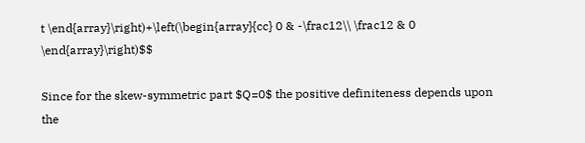t \end{array}\right)+\left(\begin{array}{cc} 0 & -\frac12\\ \frac12 & 0 \end{array}\right)$$

Since for the skew-symmetric part $Q=0$ the positive definiteness depends upon the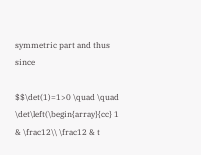symmetric part and thus since

$$\det(1)=1>0 \quad \quad \det\left(\begin{array}{cc} 1 & \frac12\\ \frac12 & t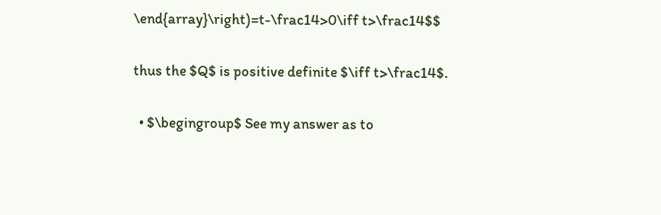\end{array}\right)=t-\frac14>0\iff t>\frac14$$

thus the $Q$ is positive definite $\iff t>\frac14$.

  • $\begingroup$ See my answer as to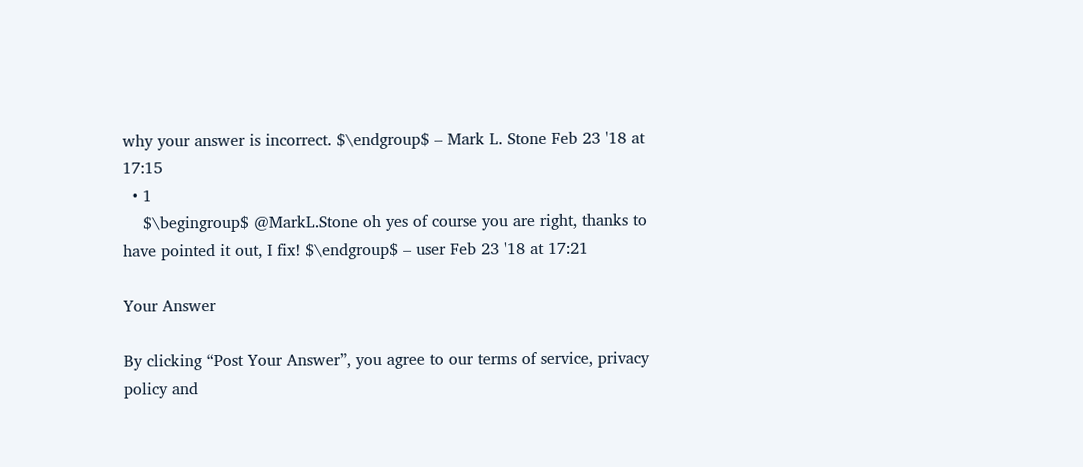why your answer is incorrect. $\endgroup$ – Mark L. Stone Feb 23 '18 at 17:15
  • 1
    $\begingroup$ @MarkL.Stone oh yes of course you are right, thanks to have pointed it out, I fix! $\endgroup$ – user Feb 23 '18 at 17:21

Your Answer

By clicking “Post Your Answer”, you agree to our terms of service, privacy policy and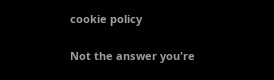cookie policy

Not the answer you're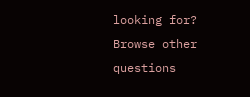looking for? Browse other questions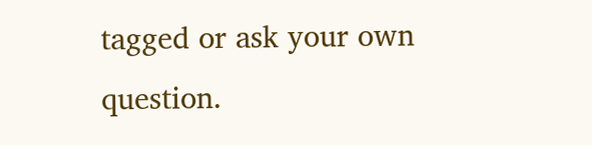tagged or ask your own question.